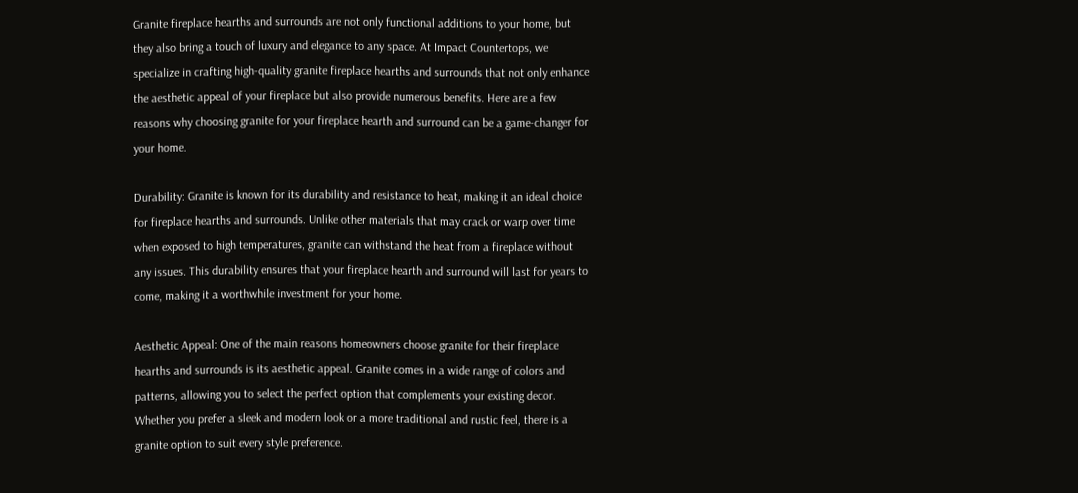Granite fireplace hearths and surrounds are not only functional additions to your home, but they also bring a touch of luxury and elegance to any space. At Impact Countertops, we specialize in crafting high-quality granite fireplace hearths and surrounds that not only enhance the aesthetic appeal of your fireplace but also provide numerous benefits. Here are a few reasons why choosing granite for your fireplace hearth and surround can be a game-changer for your home.

Durability: Granite is known for its durability and resistance to heat, making it an ideal choice for fireplace hearths and surrounds. Unlike other materials that may crack or warp over time when exposed to high temperatures, granite can withstand the heat from a fireplace without any issues. This durability ensures that your fireplace hearth and surround will last for years to come, making it a worthwhile investment for your home.

Aesthetic Appeal: One of the main reasons homeowners choose granite for their fireplace hearths and surrounds is its aesthetic appeal. Granite comes in a wide range of colors and patterns, allowing you to select the perfect option that complements your existing decor. Whether you prefer a sleek and modern look or a more traditional and rustic feel, there is a granite option to suit every style preference.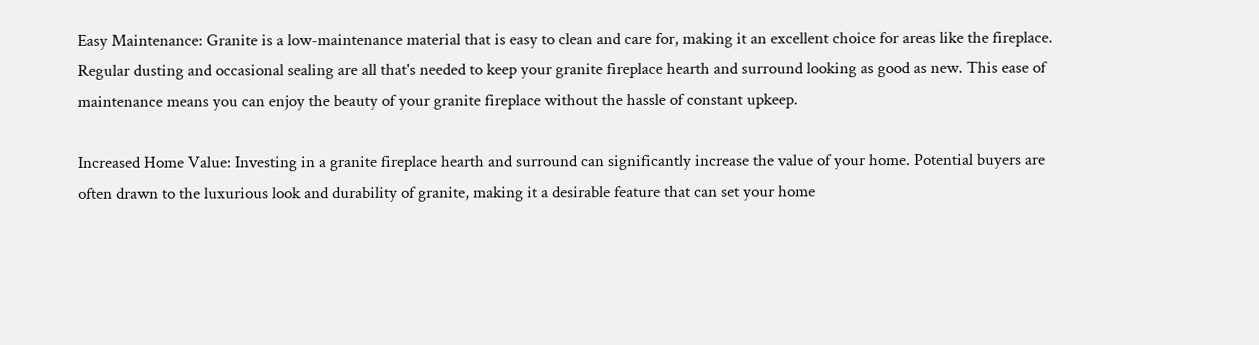Easy Maintenance: Granite is a low-maintenance material that is easy to clean and care for, making it an excellent choice for areas like the fireplace. Regular dusting and occasional sealing are all that's needed to keep your granite fireplace hearth and surround looking as good as new. This ease of maintenance means you can enjoy the beauty of your granite fireplace without the hassle of constant upkeep.

Increased Home Value: Investing in a granite fireplace hearth and surround can significantly increase the value of your home. Potential buyers are often drawn to the luxurious look and durability of granite, making it a desirable feature that can set your home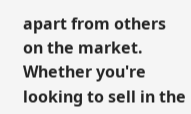apart from others on the market. Whether you're looking to sell in the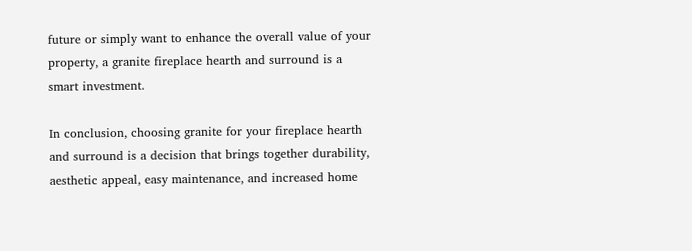future or simply want to enhance the overall value of your property, a granite fireplace hearth and surround is a smart investment.

In conclusion, choosing granite for your fireplace hearth and surround is a decision that brings together durability, aesthetic appeal, easy maintenance, and increased home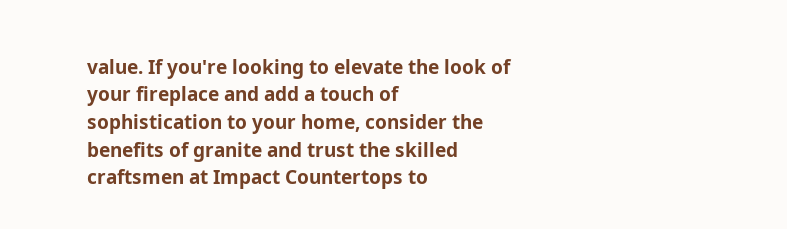value. If you're looking to elevate the look of your fireplace and add a touch of sophistication to your home, consider the benefits of granite and trust the skilled craftsmen at Impact Countertops to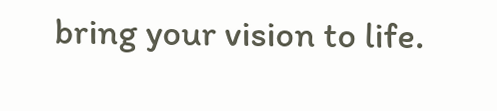bring your vision to life.